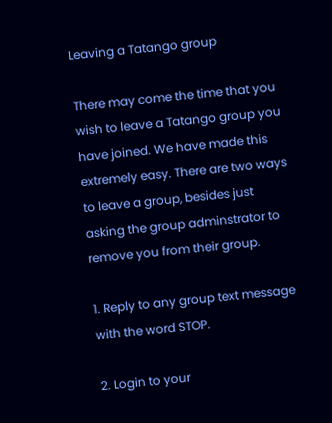Leaving a Tatango group

There may come the time that you wish to leave a Tatango group you have joined. We have made this extremely easy. There are two ways to leave a group, besides just asking the group adminstrator to remove you from their group.

1. Reply to any group text message with the word STOP.

2. Login to your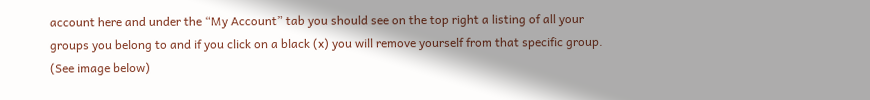account here and under the “My Account” tab you should see on the top right a listing of all your groups you belong to and if you click on a black (x) you will remove yourself from that specific group. (See image below)